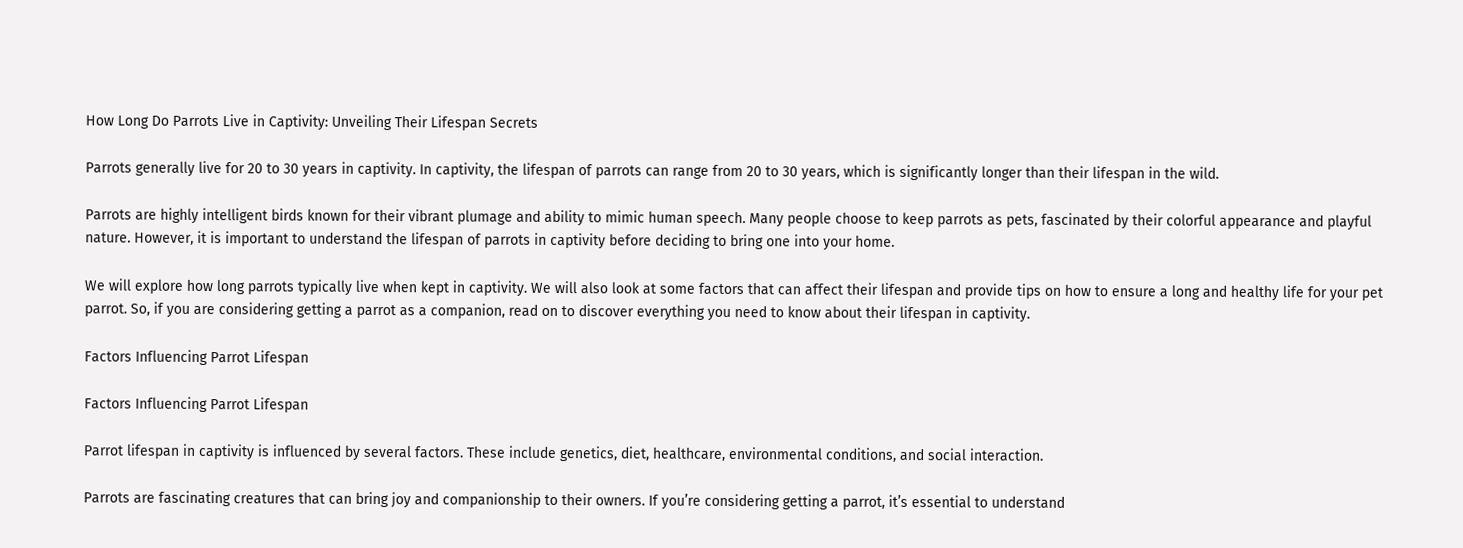How Long Do Parrots Live in Captivity: Unveiling Their Lifespan Secrets

Parrots generally live for 20 to 30 years in captivity. In captivity, the lifespan of parrots can range from 20 to 30 years, which is significantly longer than their lifespan in the wild.

Parrots are highly intelligent birds known for their vibrant plumage and ability to mimic human speech. Many people choose to keep parrots as pets, fascinated by their colorful appearance and playful nature. However, it is important to understand the lifespan of parrots in captivity before deciding to bring one into your home.

We will explore how long parrots typically live when kept in captivity. We will also look at some factors that can affect their lifespan and provide tips on how to ensure a long and healthy life for your pet parrot. So, if you are considering getting a parrot as a companion, read on to discover everything you need to know about their lifespan in captivity.

Factors Influencing Parrot Lifespan

Factors Influencing Parrot Lifespan

Parrot lifespan in captivity is influenced by several factors. These include genetics, diet, healthcare, environmental conditions, and social interaction.

Parrots are fascinating creatures that can bring joy and companionship to their owners. If you’re considering getting a parrot, it’s essential to understand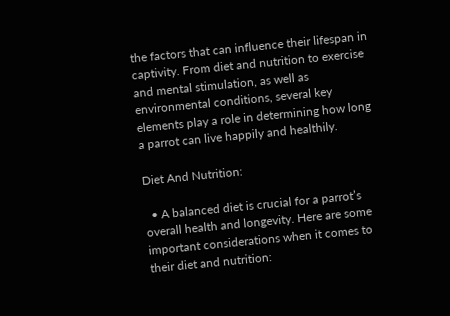the factors that can influence their lifespan in captivity. From diet and nutrition to exercise and mental stimulation, as well as environmental conditions, several key elements play a role in determining how long a parrot can live happily and healthily.

Diet And Nutrition:

  • A balanced diet is crucial for a parrot’s overall health and longevity. Here are some important considerations when it comes to their diet and nutrition: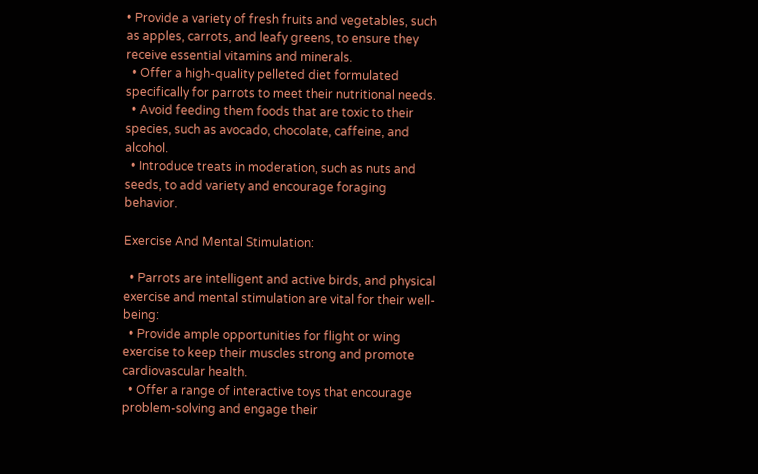• Provide a variety of fresh fruits and vegetables, such as apples, carrots, and leafy greens, to ensure they receive essential vitamins and minerals.
  • Offer a high-quality pelleted diet formulated specifically for parrots to meet their nutritional needs.
  • Avoid feeding them foods that are toxic to their species, such as avocado, chocolate, caffeine, and alcohol.
  • Introduce treats in moderation, such as nuts and seeds, to add variety and encourage foraging behavior.

Exercise And Mental Stimulation:

  • Parrots are intelligent and active birds, and physical exercise and mental stimulation are vital for their well-being:
  • Provide ample opportunities for flight or wing exercise to keep their muscles strong and promote cardiovascular health.
  • Offer a range of interactive toys that encourage problem-solving and engage their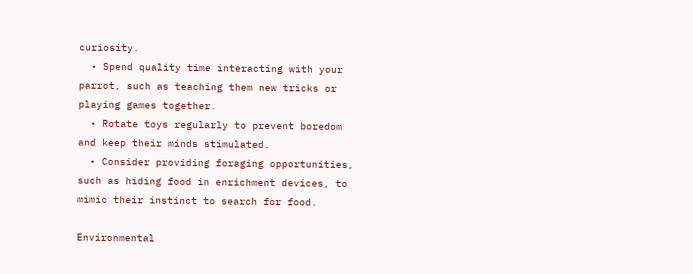curiosity.
  • Spend quality time interacting with your parrot, such as teaching them new tricks or playing games together.
  • Rotate toys regularly to prevent boredom and keep their minds stimulated.
  • Consider providing foraging opportunities, such as hiding food in enrichment devices, to mimic their instinct to search for food.

Environmental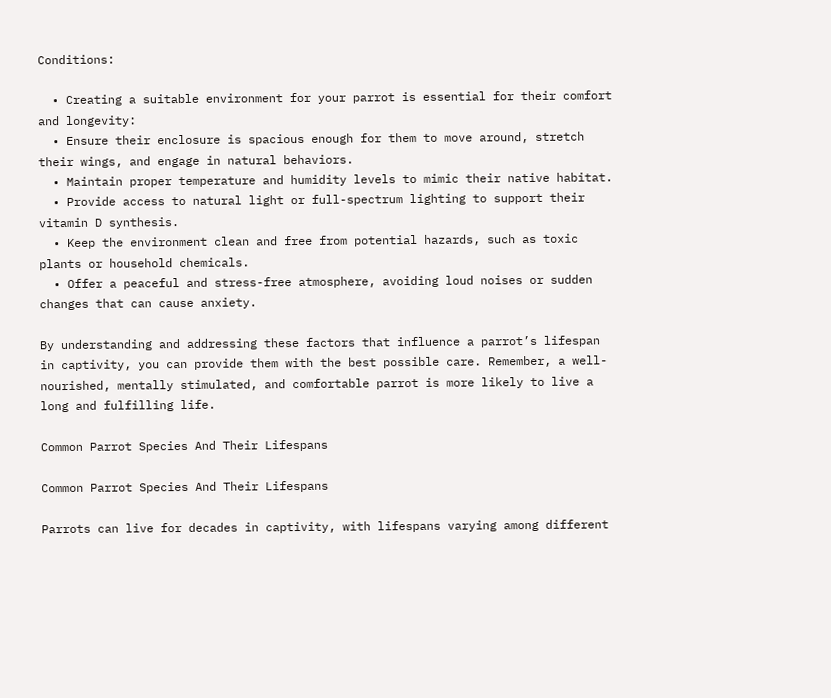Conditions:

  • Creating a suitable environment for your parrot is essential for their comfort and longevity:
  • Ensure their enclosure is spacious enough for them to move around, stretch their wings, and engage in natural behaviors.
  • Maintain proper temperature and humidity levels to mimic their native habitat.
  • Provide access to natural light or full-spectrum lighting to support their vitamin D synthesis.
  • Keep the environment clean and free from potential hazards, such as toxic plants or household chemicals.
  • Offer a peaceful and stress-free atmosphere, avoiding loud noises or sudden changes that can cause anxiety.

By understanding and addressing these factors that influence a parrot’s lifespan in captivity, you can provide them with the best possible care. Remember, a well-nourished, mentally stimulated, and comfortable parrot is more likely to live a long and fulfilling life.

Common Parrot Species And Their Lifespans

Common Parrot Species And Their Lifespans

Parrots can live for decades in captivity, with lifespans varying among different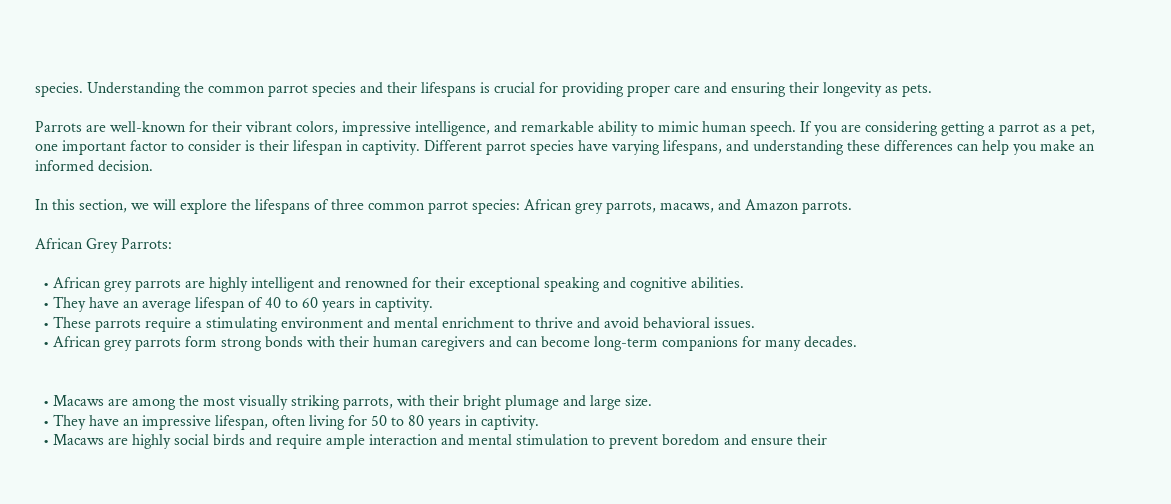species. Understanding the common parrot species and their lifespans is crucial for providing proper care and ensuring their longevity as pets.

Parrots are well-known for their vibrant colors, impressive intelligence, and remarkable ability to mimic human speech. If you are considering getting a parrot as a pet, one important factor to consider is their lifespan in captivity. Different parrot species have varying lifespans, and understanding these differences can help you make an informed decision.

In this section, we will explore the lifespans of three common parrot species: African grey parrots, macaws, and Amazon parrots.

African Grey Parrots:

  • African grey parrots are highly intelligent and renowned for their exceptional speaking and cognitive abilities.
  • They have an average lifespan of 40 to 60 years in captivity.
  • These parrots require a stimulating environment and mental enrichment to thrive and avoid behavioral issues.
  • African grey parrots form strong bonds with their human caregivers and can become long-term companions for many decades.


  • Macaws are among the most visually striking parrots, with their bright plumage and large size.
  • They have an impressive lifespan, often living for 50 to 80 years in captivity.
  • Macaws are highly social birds and require ample interaction and mental stimulation to prevent boredom and ensure their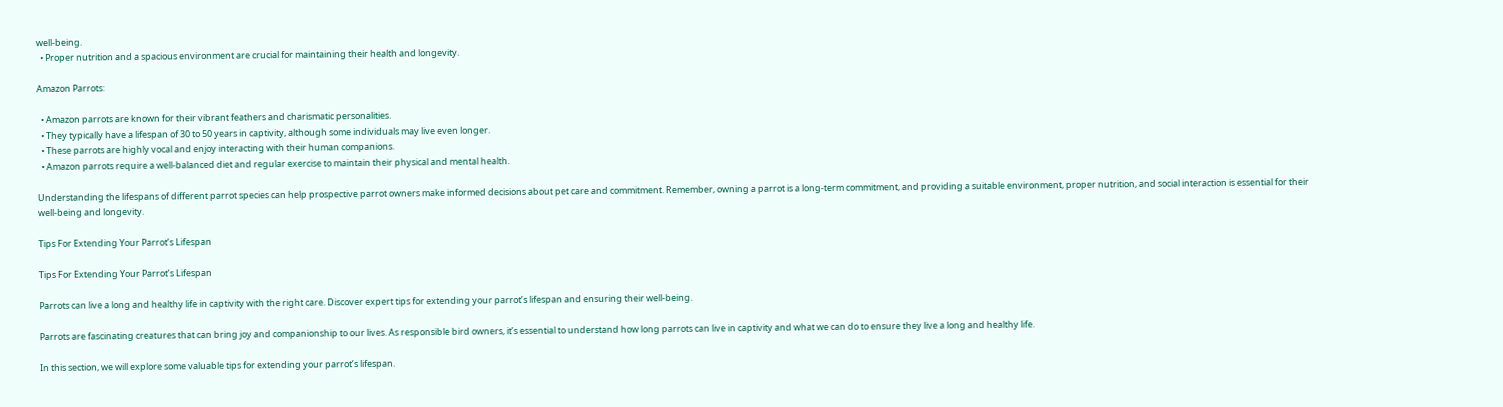well-being.
  • Proper nutrition and a spacious environment are crucial for maintaining their health and longevity.

Amazon Parrots:

  • Amazon parrots are known for their vibrant feathers and charismatic personalities.
  • They typically have a lifespan of 30 to 50 years in captivity, although some individuals may live even longer.
  • These parrots are highly vocal and enjoy interacting with their human companions.
  • Amazon parrots require a well-balanced diet and regular exercise to maintain their physical and mental health.

Understanding the lifespans of different parrot species can help prospective parrot owners make informed decisions about pet care and commitment. Remember, owning a parrot is a long-term commitment, and providing a suitable environment, proper nutrition, and social interaction is essential for their well-being and longevity.

Tips For Extending Your Parrot’s Lifespan

Tips For Extending Your Parrot’s Lifespan

Parrots can live a long and healthy life in captivity with the right care. Discover expert tips for extending your parrot’s lifespan and ensuring their well-being.

Parrots are fascinating creatures that can bring joy and companionship to our lives. As responsible bird owners, it’s essential to understand how long parrots can live in captivity and what we can do to ensure they live a long and healthy life.

In this section, we will explore some valuable tips for extending your parrot’s lifespan.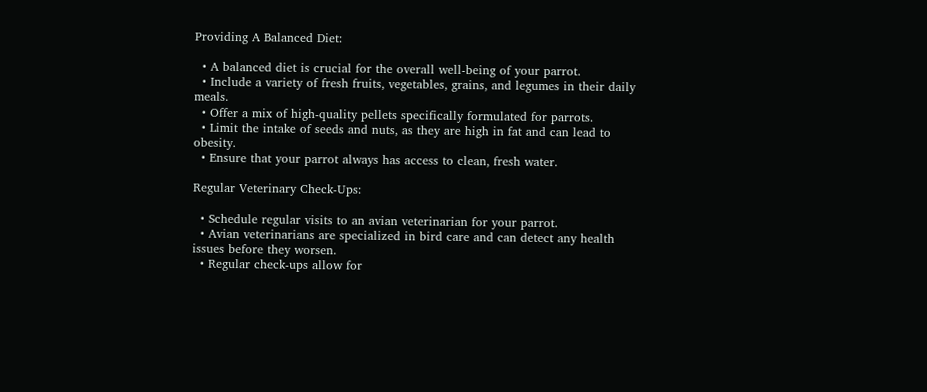Providing A Balanced Diet:

  • A balanced diet is crucial for the overall well-being of your parrot.
  • Include a variety of fresh fruits, vegetables, grains, and legumes in their daily meals.
  • Offer a mix of high-quality pellets specifically formulated for parrots.
  • Limit the intake of seeds and nuts, as they are high in fat and can lead to obesity.
  • Ensure that your parrot always has access to clean, fresh water.

Regular Veterinary Check-Ups:

  • Schedule regular visits to an avian veterinarian for your parrot.
  • Avian veterinarians are specialized in bird care and can detect any health issues before they worsen.
  • Regular check-ups allow for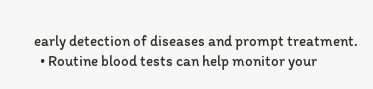early detection of diseases and prompt treatment.
  • Routine blood tests can help monitor your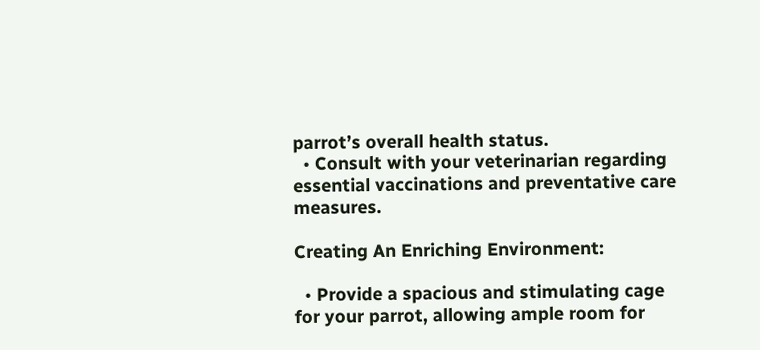parrot’s overall health status.
  • Consult with your veterinarian regarding essential vaccinations and preventative care measures.

Creating An Enriching Environment:

  • Provide a spacious and stimulating cage for your parrot, allowing ample room for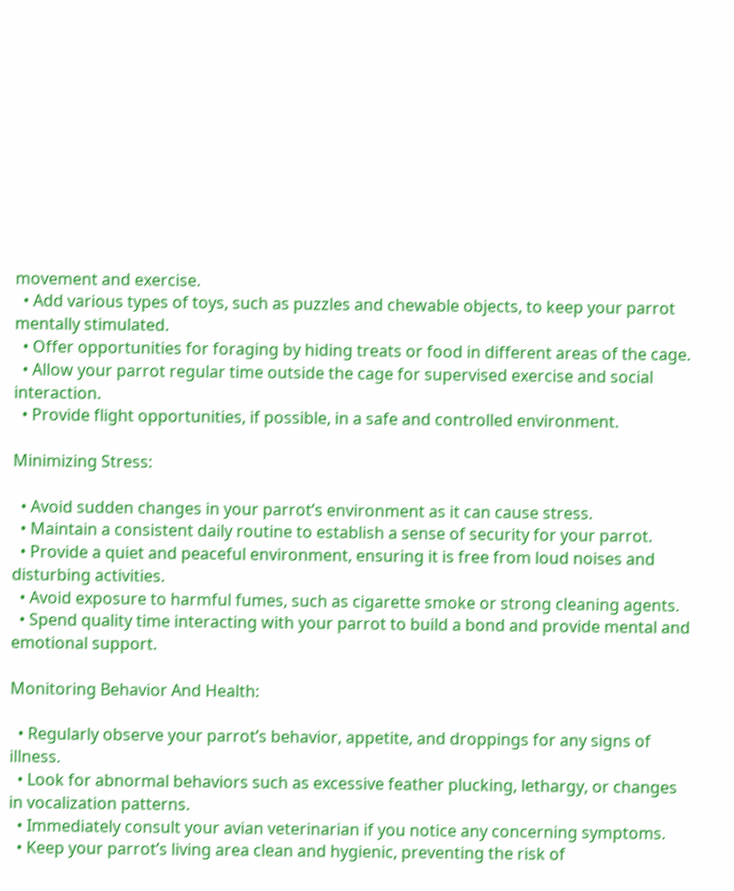movement and exercise.
  • Add various types of toys, such as puzzles and chewable objects, to keep your parrot mentally stimulated.
  • Offer opportunities for foraging by hiding treats or food in different areas of the cage.
  • Allow your parrot regular time outside the cage for supervised exercise and social interaction.
  • Provide flight opportunities, if possible, in a safe and controlled environment.

Minimizing Stress:

  • Avoid sudden changes in your parrot’s environment as it can cause stress.
  • Maintain a consistent daily routine to establish a sense of security for your parrot.
  • Provide a quiet and peaceful environment, ensuring it is free from loud noises and disturbing activities.
  • Avoid exposure to harmful fumes, such as cigarette smoke or strong cleaning agents.
  • Spend quality time interacting with your parrot to build a bond and provide mental and emotional support.

Monitoring Behavior And Health:

  • Regularly observe your parrot’s behavior, appetite, and droppings for any signs of illness.
  • Look for abnormal behaviors such as excessive feather plucking, lethargy, or changes in vocalization patterns.
  • Immediately consult your avian veterinarian if you notice any concerning symptoms.
  • Keep your parrot’s living area clean and hygienic, preventing the risk of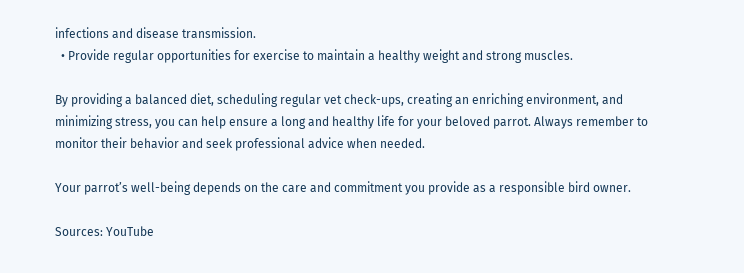infections and disease transmission.
  • Provide regular opportunities for exercise to maintain a healthy weight and strong muscles.

By providing a balanced diet, scheduling regular vet check-ups, creating an enriching environment, and minimizing stress, you can help ensure a long and healthy life for your beloved parrot. Always remember to monitor their behavior and seek professional advice when needed.

Your parrot’s well-being depends on the care and commitment you provide as a responsible bird owner.

Sources: YouTube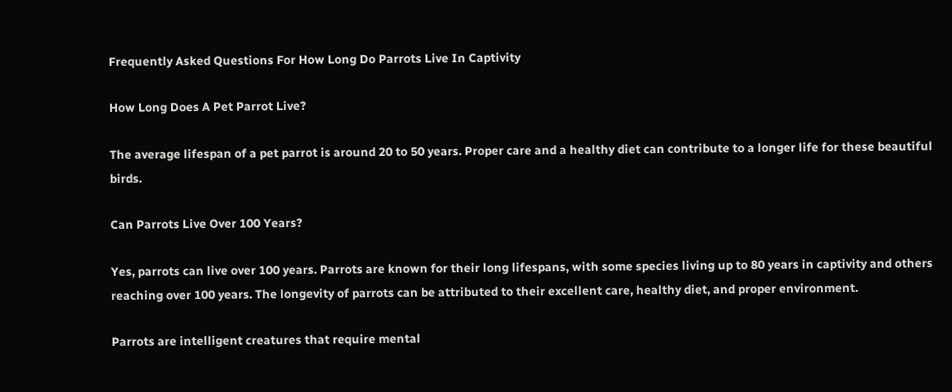Frequently Asked Questions For How Long Do Parrots Live In Captivity

How Long Does A Pet Parrot Live?

The average lifespan of a pet parrot is around 20 to 50 years. Proper care and a healthy diet can contribute to a longer life for these beautiful birds.

Can Parrots Live Over 100 Years?

Yes, parrots can live over 100 years. Parrots are known for their long lifespans, with some species living up to 80 years in captivity and others reaching over 100 years. The longevity of parrots can be attributed to their excellent care, healthy diet, and proper environment.

Parrots are intelligent creatures that require mental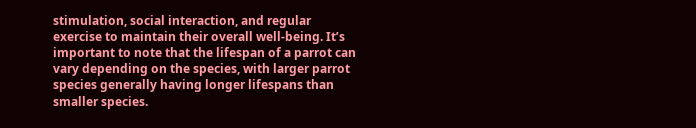stimulation, social interaction, and regular exercise to maintain their overall well-being. It’s important to note that the lifespan of a parrot can vary depending on the species, with larger parrot species generally having longer lifespans than smaller species.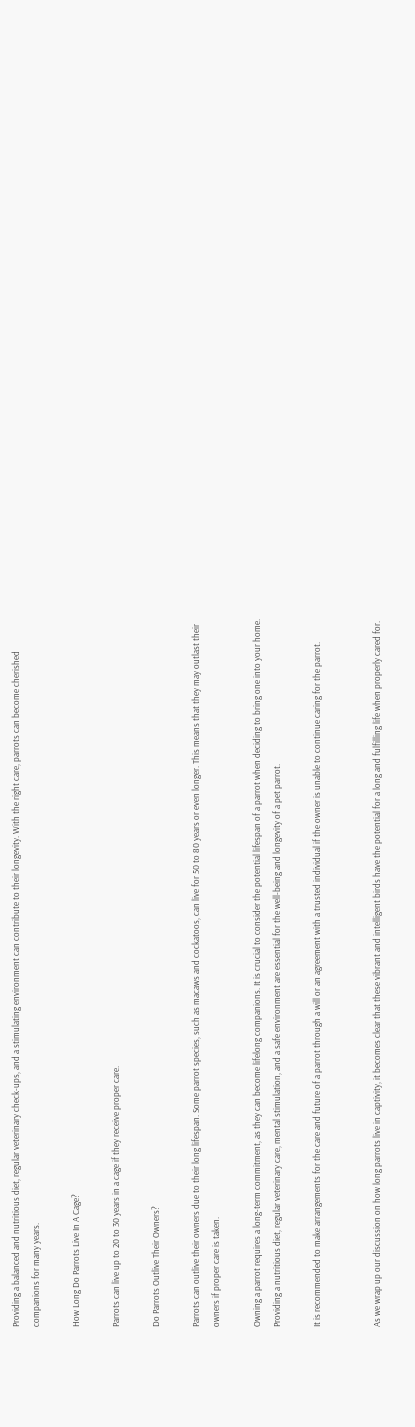Providing a balanced and nutritious diet, regular veterinary check-ups, and a stimulating environment can contribute to their longevity. With the right care, parrots can become cherished companions for many years.

How Long Do Parrots Live In A Cage?

Parrots can live up to 20 to 30 years in a cage if they receive proper care.

Do Parrots Outlive Their Owners?

Parrots can outlive their owners due to their long lifespan. Some parrot species, such as macaws and cockatoos, can live for 50 to 80 years or even longer. This means that they may outlast their owners if proper care is taken.

Owning a parrot requires a long-term commitment, as they can become lifelong companions. It is crucial to consider the potential lifespan of a parrot when deciding to bring one into your home. Providing a nutritious diet, regular veterinary care, mental stimulation, and a safe environment are essential for the well-being and longevity of a pet parrot.

It is recommended to make arrangements for the care and future of a parrot through a will or an agreement with a trusted individual if the owner is unable to continue caring for the parrot.


As we wrap up our discussion on how long parrots live in captivity, it becomes clear that these vibrant and intelligent birds have the potential for a long and fulfilling life when properly cared for.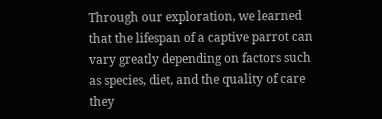Through our exploration, we learned that the lifespan of a captive parrot can vary greatly depending on factors such as species, diet, and the quality of care they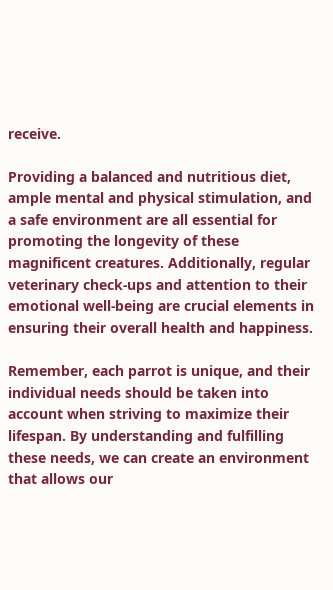receive.

Providing a balanced and nutritious diet, ample mental and physical stimulation, and a safe environment are all essential for promoting the longevity of these magnificent creatures. Additionally, regular veterinary check-ups and attention to their emotional well-being are crucial elements in ensuring their overall health and happiness.

Remember, each parrot is unique, and their individual needs should be taken into account when striving to maximize their lifespan. By understanding and fulfilling these needs, we can create an environment that allows our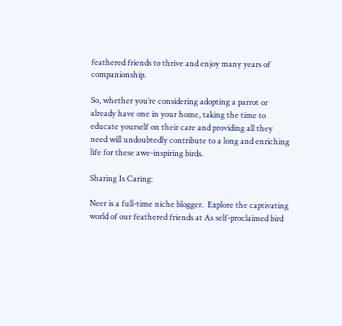feathered friends to thrive and enjoy many years of companionship.

So, whether you’re considering adopting a parrot or already have one in your home, taking the time to educate yourself on their care and providing all they need will undoubtedly contribute to a long and enriching life for these awe-inspiring birds.

Sharing Is Caring:

Neer is a full-time niche blogger.  Explore the captivating world of our feathered friends at As self-proclaimed bird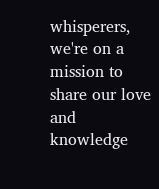whisperers, we're on a mission to share our love and knowledge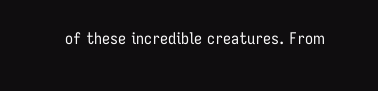of these incredible creatures. From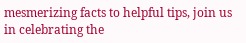mesmerizing facts to helpful tips, join us in celebrating the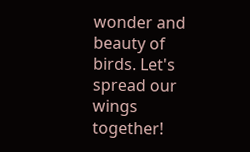wonder and beauty of birds. Let's spread our wings together!